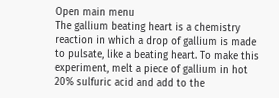Open main menu
The gallium beating heart is a chemistry reaction in which a drop of gallium is made to pulsate, like a beating heart. To make this experiment, melt a piece of gallium in hot 20% sulfuric acid and add to the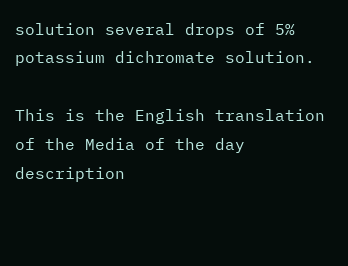solution several drops of 5% potassium dichromate solution.

This is the English translation of the Media of the day description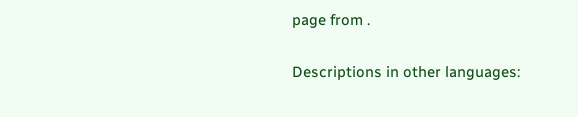page from .

Descriptions in other languages: